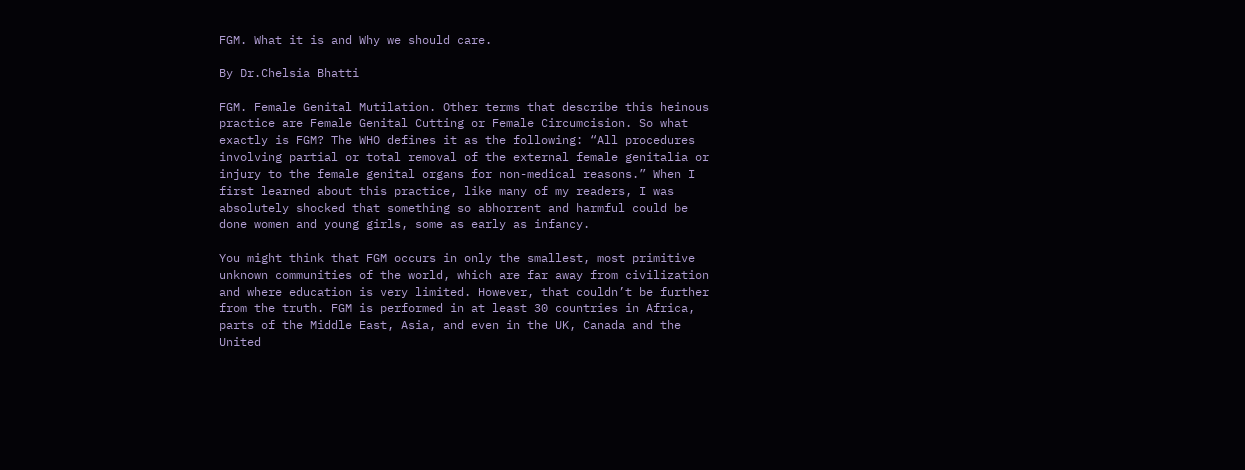FGM. What it is and Why we should care.

By Dr.Chelsia Bhatti

FGM. Female Genital Mutilation. Other terms that describe this heinous practice are Female Genital Cutting or Female Circumcision. So what exactly is FGM? The WHO defines it as the following: “All procedures involving partial or total removal of the external female genitalia or injury to the female genital organs for non-medical reasons.” When I first learned about this practice, like many of my readers, I was absolutely shocked that something so abhorrent and harmful could be done women and young girls, some as early as infancy.

You might think that FGM occurs in only the smallest, most primitive unknown communities of the world, which are far away from civilization and where education is very limited. However, that couldn’t be further from the truth. FGM is performed in at least 30 countries in Africa, parts of the Middle East, Asia, and even in the UK, Canada and the United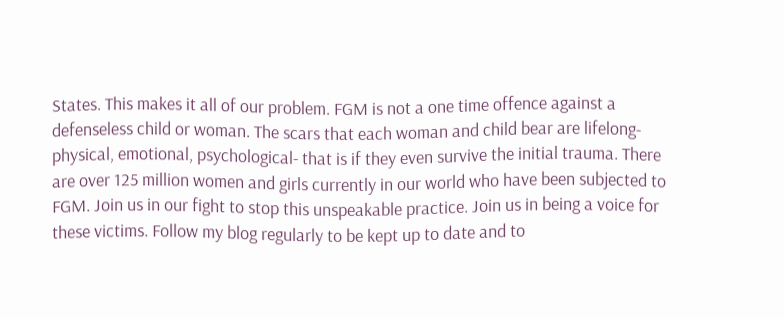States. This makes it all of our problem. FGM is not a one time offence against a defenseless child or woman. The scars that each woman and child bear are lifelong- physical, emotional, psychological- that is if they even survive the initial trauma. There are over 125 million women and girls currently in our world who have been subjected to FGM. Join us in our fight to stop this unspeakable practice. Join us in being a voice for these victims. Follow my blog regularly to be kept up to date and to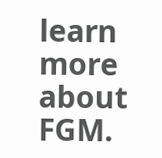learn more about FGM.